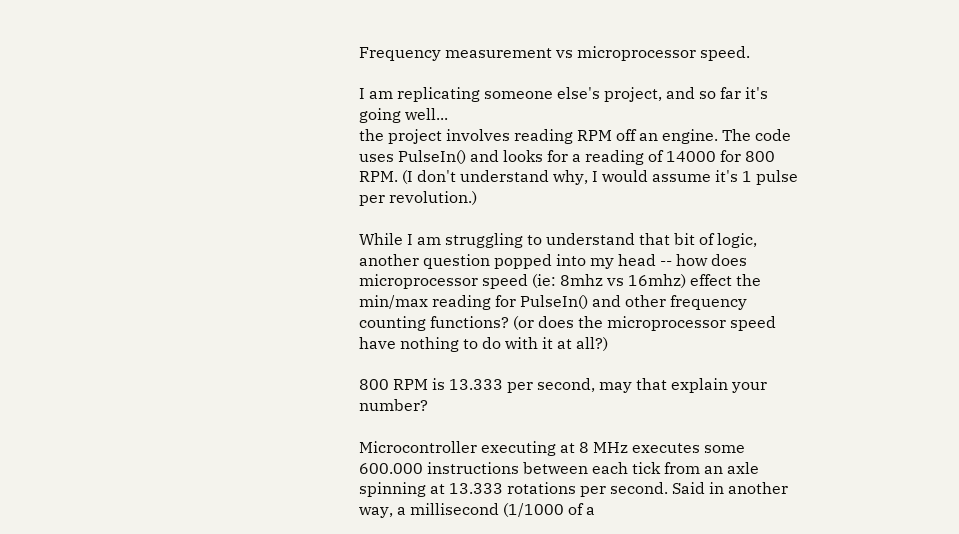Frequency measurement vs microprocessor speed.

I am replicating someone else's project, and so far it's going well...
the project involves reading RPM off an engine. The code uses PulseIn() and looks for a reading of 14000 for 800 RPM. (I don't understand why, I would assume it's 1 pulse per revolution.)

While I am struggling to understand that bit of logic, another question popped into my head -- how does microprocessor speed (ie: 8mhz vs 16mhz) effect the min/max reading for PulseIn() and other frequency counting functions? (or does the microprocessor speed have nothing to do with it at all?)

800 RPM is 13.333 per second, may that explain your number?

Microcontroller executing at 8 MHz executes some 600.000 instructions between each tick from an axle spinning at 13.333 rotations per second. Said in another way, a millisecond (1/1000 of a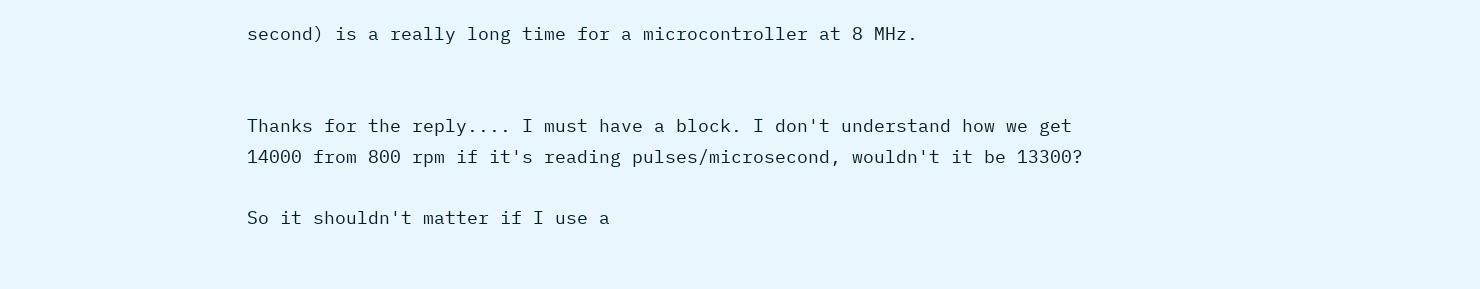second) is a really long time for a microcontroller at 8 MHz.


Thanks for the reply.... I must have a block. I don't understand how we get 14000 from 800 rpm if it's reading pulses/microsecond, wouldn't it be 13300?

So it shouldn't matter if I use a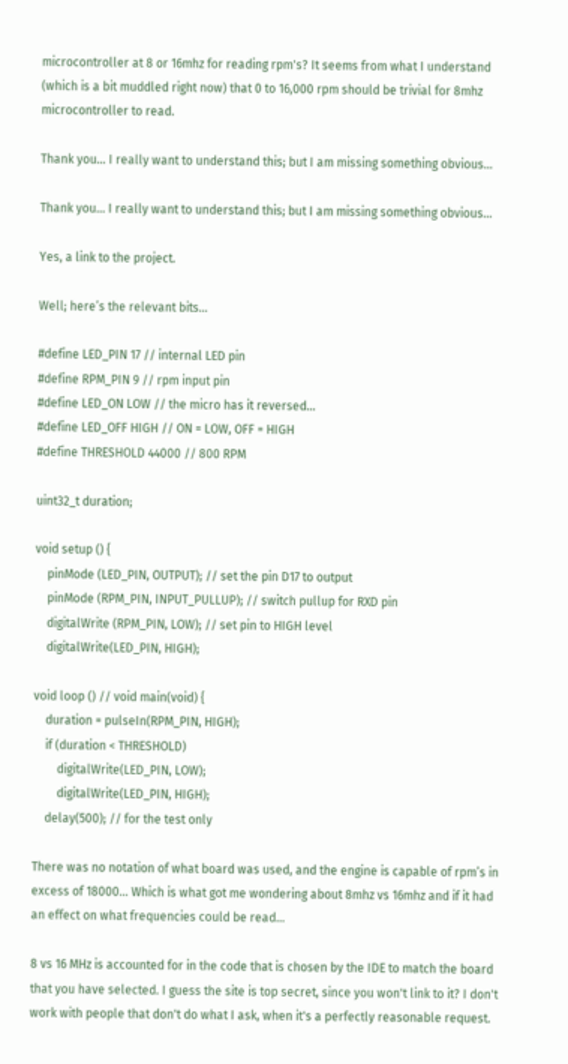microcontroller at 8 or 16mhz for reading rpm's? It seems from what I understand (which is a bit muddled right now) that 0 to 16,000 rpm should be trivial for 8mhz microcontroller to read.

Thank you... I really want to understand this; but I am missing something obvious...

Thank you... I really want to understand this; but I am missing something obvious...

Yes, a link to the project.

Well; here’s the relevant bits…

#define LED_PIN 17 // internal LED pin
#define RPM_PIN 9 // rpm input pin
#define LED_ON LOW // the micro has it reversed...
#define LED_OFF HIGH // ON = LOW, OFF = HIGH
#define THRESHOLD 44000 // 800 RPM

uint32_t duration;

void setup () {
    pinMode (LED_PIN, OUTPUT); // set the pin D17 to output
    pinMode (RPM_PIN, INPUT_PULLUP); // switch pullup for RXD pin
    digitalWrite (RPM_PIN, LOW); // set pin to HIGH level
    digitalWrite(LED_PIN, HIGH);

void loop () // void main(void) {
    duration = pulseIn(RPM_PIN, HIGH);
    if (duration < THRESHOLD)
        digitalWrite(LED_PIN, LOW);
        digitalWrite(LED_PIN, HIGH);
    delay(500); // for the test only

There was no notation of what board was used, and the engine is capable of rpm’s in excess of 18000… Which is what got me wondering about 8mhz vs 16mhz and if it had an effect on what frequencies could be read…

8 vs 16 MHz is accounted for in the code that is chosen by the IDE to match the board that you have selected. I guess the site is top secret, since you won't link to it? I don't work with people that don't do what I ask, when it's a perfectly reasonable request.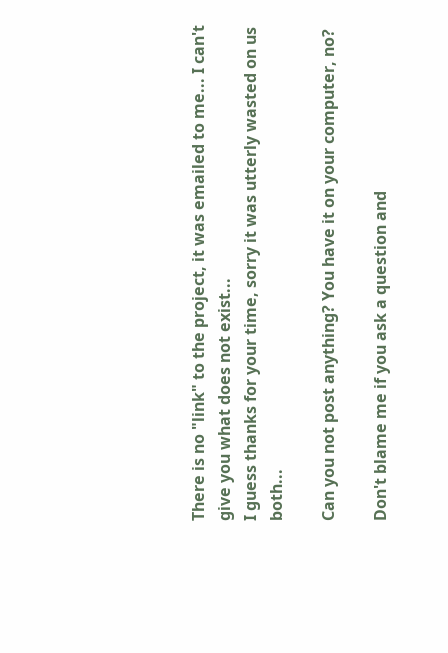There is no "link" to the project, it was emailed to me... I can't give you what does not exist...
I guess thanks for your time, sorry it was utterly wasted on us both...

Can you not post anything? You have it on your computer, no?

Don't blame me if you ask a question and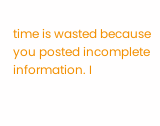time is wasted because you posted incomplete information. I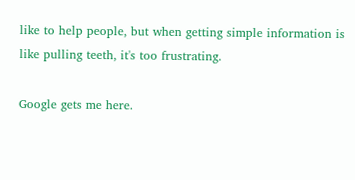like to help people, but when getting simple information is like pulling teeth, it's too frustrating.

Google gets me here.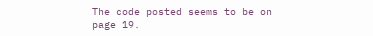The code posted seems to be on page 19.